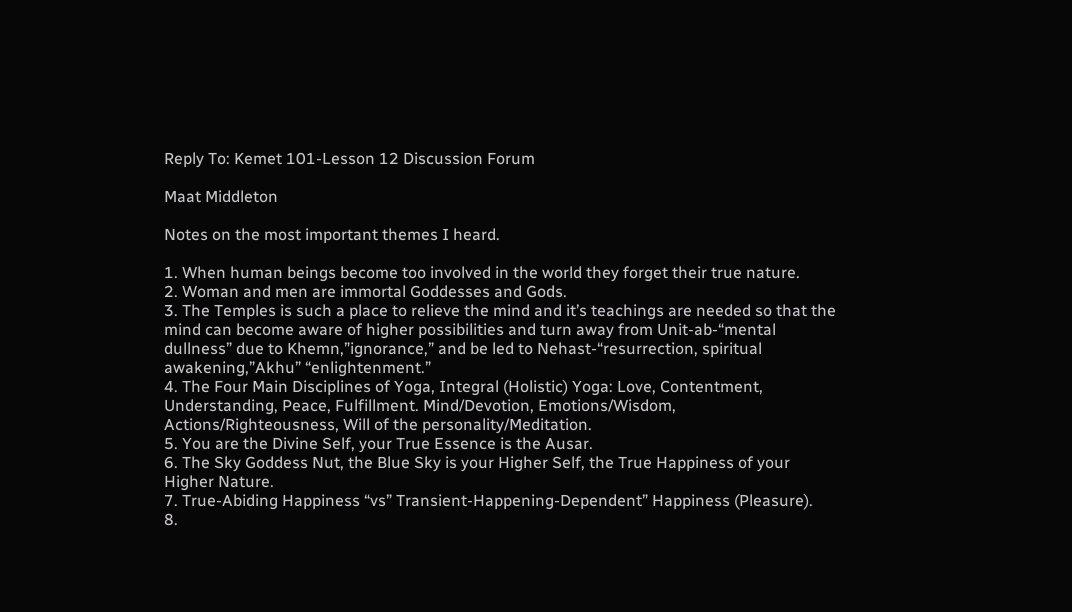Reply To: Kemet 101-Lesson 12 Discussion Forum

Maat Middleton

Notes on the most important themes I heard.

1. When human beings become too involved in the world they forget their true nature.
2. Woman and men are immortal Goddesses and Gods.
3. The Temples is such a place to relieve the mind and it’s teachings are needed so that the mind can become aware of higher possibilities and turn away from Unit-ab-“mental dullness” due to Khemn,”ignorance,” and be led to Nehast-“resurrection, spiritual awakening,”Akhu” “enlightenment.”
4. The Four Main Disciplines of Yoga, Integral (Holistic) Yoga: Love, Contentment, Understanding, Peace, Fulfillment. Mind/Devotion, Emotions/Wisdom, Actions/Righteousness, Will of the personality/Meditation.
5. You are the Divine Self, your True Essence is the Ausar.
6. The Sky Goddess Nut, the Blue Sky is your Higher Self, the True Happiness of your Higher Nature.
7. True-Abiding Happiness “vs” Transient-Happening-Dependent” Happiness (Pleasure).
8.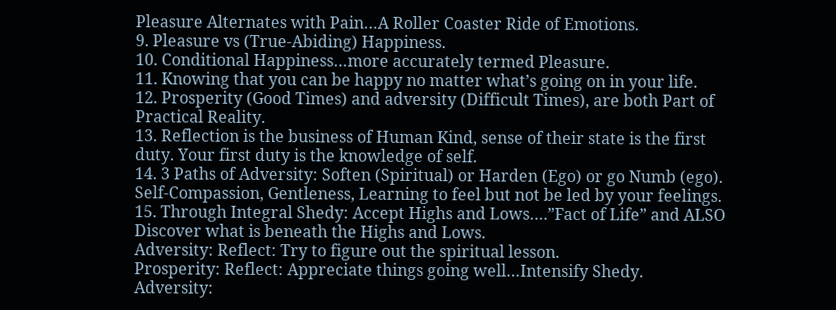Pleasure Alternates with Pain…A Roller Coaster Ride of Emotions.
9. Pleasure vs (True-Abiding) Happiness.
10. Conditional Happiness…more accurately termed Pleasure.
11. Knowing that you can be happy no matter what’s going on in your life.
12. Prosperity (Good Times) and adversity (Difficult Times), are both Part of Practical Reality.
13. Reflection is the business of Human Kind, sense of their state is the first duty. Your first duty is the knowledge of self.
14. 3 Paths of Adversity: Soften (Spiritual) or Harden (Ego) or go Numb (ego).
Self-Compassion, Gentleness, Learning to feel but not be led by your feelings.
15. Through Integral Shedy: Accept Highs and Lows….”Fact of Life” and ALSO Discover what is beneath the Highs and Lows.
Adversity: Reflect: Try to figure out the spiritual lesson.
Prosperity: Reflect: Appreciate things going well…Intensify Shedy.
Adversity: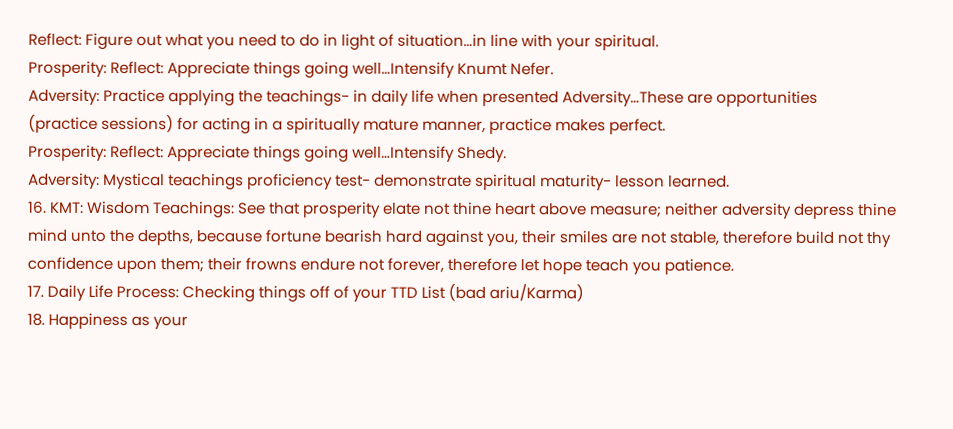Reflect: Figure out what you need to do in light of situation…in line with your spiritual.
Prosperity: Reflect: Appreciate things going well…Intensify Knumt Nefer.
Adversity: Practice applying the teachings- in daily life when presented Adversity…These are opportunities
(practice sessions) for acting in a spiritually mature manner, practice makes perfect.
Prosperity: Reflect: Appreciate things going well…Intensify Shedy.
Adversity: Mystical teachings proficiency test- demonstrate spiritual maturity- lesson learned.
16. KMT: Wisdom Teachings: See that prosperity elate not thine heart above measure; neither adversity depress thine mind unto the depths, because fortune bearish hard against you, their smiles are not stable, therefore build not thy confidence upon them; their frowns endure not forever, therefore let hope teach you patience.
17. Daily Life Process: Checking things off of your TTD List (bad ariu/Karma)
18. Happiness as your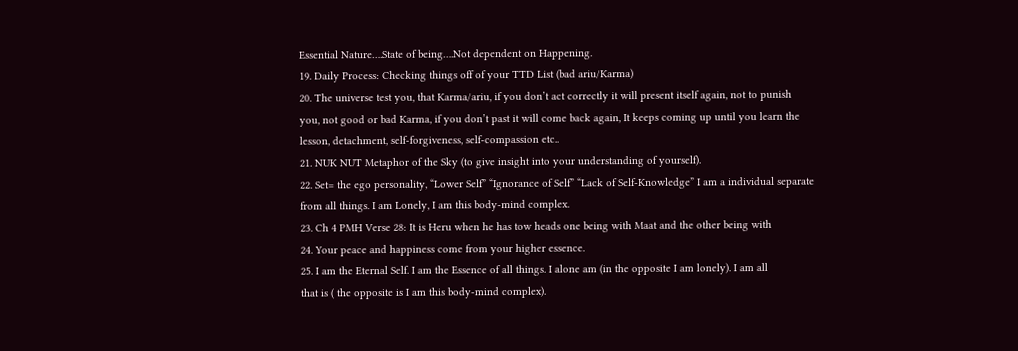Essential Nature….State of being….Not dependent on Happening.
19. Daily Process: Checking things off of your TTD List (bad ariu/Karma)
20. The universe test you, that Karma/ariu, if you don’t act correctly it will present itself again, not to punish
you, not good or bad Karma, if you don’t past it will come back again, It keeps coming up until you learn the
lesson, detachment, self-forgiveness, self-compassion etc..
21. NUK NUT Metaphor of the Sky (to give insight into your understanding of yourself).
22. Set= the ego personality, “Lower Self” “Ignorance of Self” “Lack of Self-Knowledge” I am a individual separate
from all things. I am Lonely, I am this body-mind complex.
23. Ch 4 PMH Verse 28: It is Heru when he has tow heads one being with Maat and the other being with
24. Your peace and happiness come from your higher essence.
25. I am the Eternal Self. I am the Essence of all things. I alone am (in the opposite I am lonely). I am all
that is ( the opposite is I am this body-mind complex).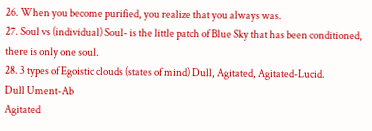26. When you become purified, you realize that you always was.
27. Soul vs (individual) Soul- is the little patch of Blue Sky that has been conditioned, there is only one soul.
28. 3 types of Egoistic clouds (states of mind) Dull, Agitated, Agitated-Lucid.
Dull Ument-Ab
Agitated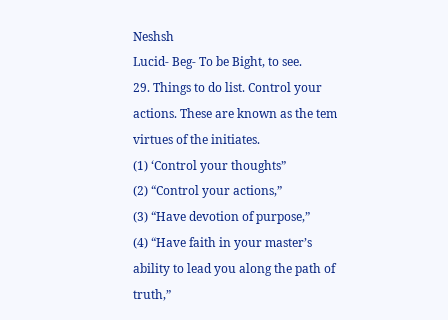Neshsh
Lucid- Beg- To be Bight, to see.
29. Things to do list. Control your actions. These are known as the tem virtues of the initiates.
(1) ‘Control your thoughts”
(2) “Control your actions,”
(3) “Have devotion of purpose,”
(4) “Have faith in your master’s ability to lead you along the path of truth,”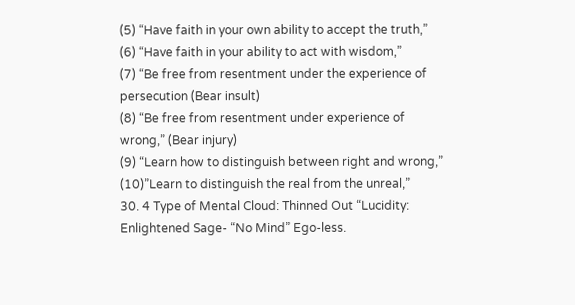(5) “Have faith in your own ability to accept the truth,”
(6) “Have faith in your ability to act with wisdom,”
(7) “Be free from resentment under the experience of persecution (Bear insult)
(8) “Be free from resentment under experience of wrong,” (Bear injury)
(9) “Learn how to distinguish between right and wrong,”
(10)”Learn to distinguish the real from the unreal,”
30. 4 Type of Mental Cloud: Thinned Out “Lucidity: Enlightened Sage- “No Mind” Ego-less.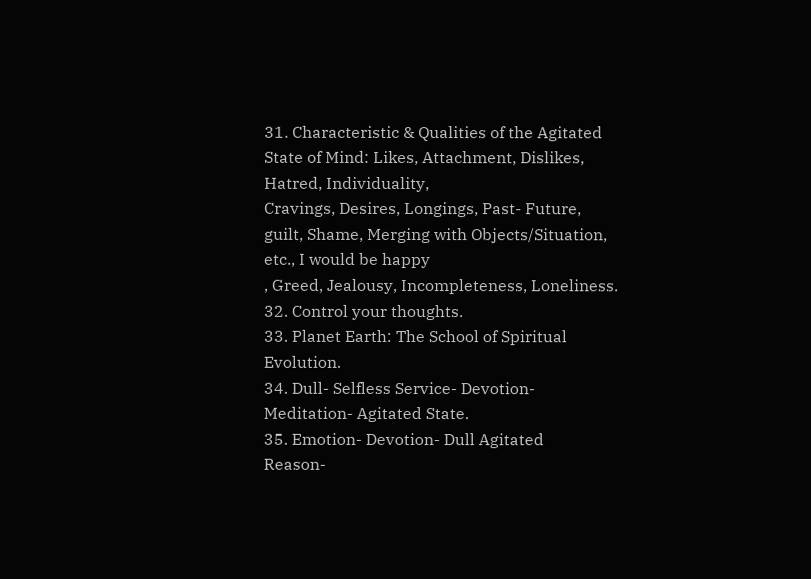31. Characteristic & Qualities of the Agitated State of Mind: Likes, Attachment, Dislikes, Hatred, Individuality,
Cravings, Desires, Longings, Past- Future, guilt, Shame, Merging with Objects/Situation, etc., I would be happy
, Greed, Jealousy, Incompleteness, Loneliness.
32. Control your thoughts.
33. Planet Earth: The School of Spiritual Evolution.
34. Dull- Selfless Service- Devotion- Meditation- Agitated State.
35. Emotion- Devotion- Dull Agitated
Reason-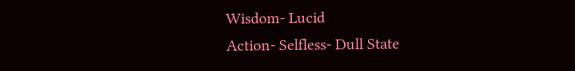Wisdom- Lucid
Action- Selfless- Dull State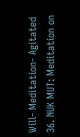Will- Meditation- Agitated
36. NUK MUT: Meditation on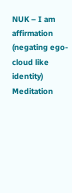NUK – I am affirmation (negating ego-cloud like identity)
Meditation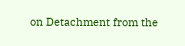on Detachment from the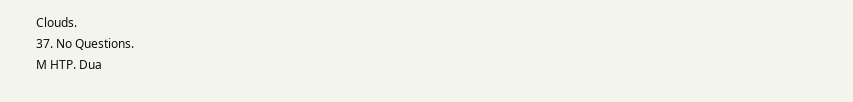Clouds.
37. No Questions.
M HTP. Dua